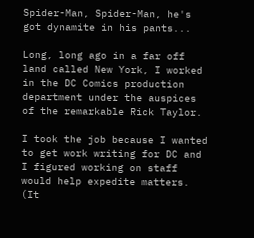Spider-Man, Spider-Man, he's got dynamite in his pants...

Long, long ago in a far off land called New York, I worked in the DC Comics production department under the auspices of the remarkable Rick Taylor.

I took the job because I wanted to get work writing for DC and I figured working on staff would help expedite matters. (It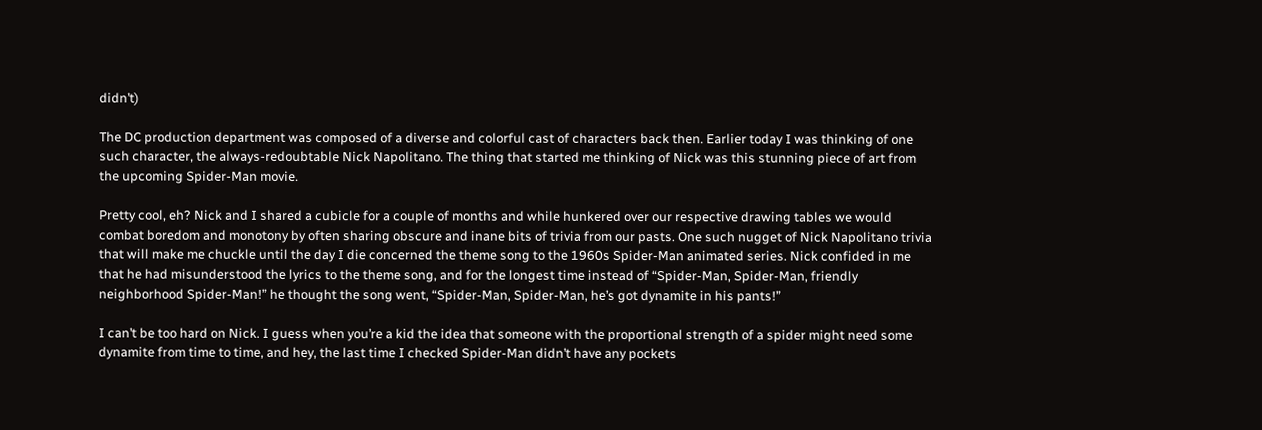didn’t)

The DC production department was composed of a diverse and colorful cast of characters back then. Earlier today I was thinking of one such character, the always-redoubtable Nick Napolitano. The thing that started me thinking of Nick was this stunning piece of art from the upcoming Spider-Man movie.

Pretty cool, eh? Nick and I shared a cubicle for a couple of months and while hunkered over our respective drawing tables we would combat boredom and monotony by often sharing obscure and inane bits of trivia from our pasts. One such nugget of Nick Napolitano trivia that will make me chuckle until the day I die concerned the theme song to the 1960s Spider-Man animated series. Nick confided in me that he had misunderstood the lyrics to the theme song, and for the longest time instead of “Spider-Man, Spider-Man, friendly neighborhood Spider-Man!” he thought the song went, “Spider-Man, Spider-Man, he’s got dynamite in his pants!”

I can’t be too hard on Nick. I guess when you’re a kid the idea that someone with the proportional strength of a spider might need some dynamite from time to time, and hey, the last time I checked Spider-Man didn’t have any pockets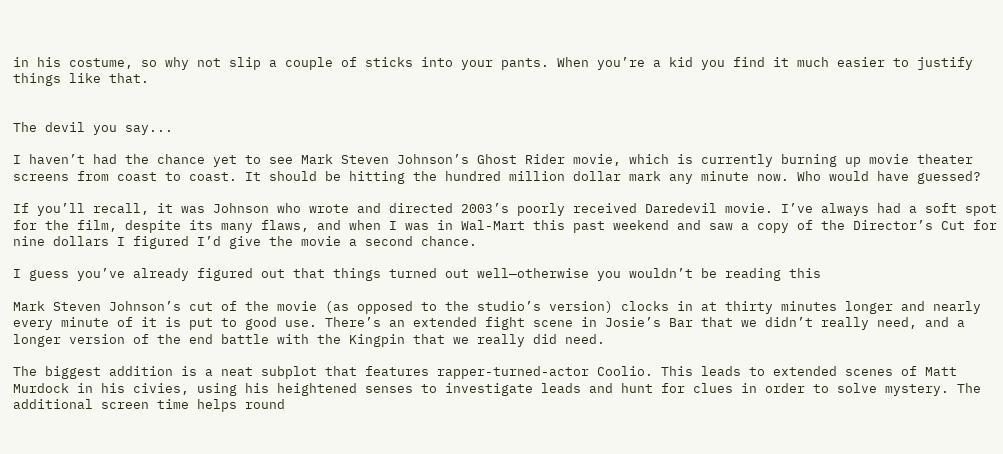in his costume, so why not slip a couple of sticks into your pants. When you’re a kid you find it much easier to justify things like that.


The devil you say...

I haven’t had the chance yet to see Mark Steven Johnson’s Ghost Rider movie, which is currently burning up movie theater screens from coast to coast. It should be hitting the hundred million dollar mark any minute now. Who would have guessed?

If you’ll recall, it was Johnson who wrote and directed 2003’s poorly received Daredevil movie. I’ve always had a soft spot for the film, despite its many flaws, and when I was in Wal-Mart this past weekend and saw a copy of the Director’s Cut for nine dollars I figured I’d give the movie a second chance.

I guess you’ve already figured out that things turned out well—otherwise you wouldn’t be reading this

Mark Steven Johnson’s cut of the movie (as opposed to the studio’s version) clocks in at thirty minutes longer and nearly every minute of it is put to good use. There’s an extended fight scene in Josie’s Bar that we didn’t really need, and a longer version of the end battle with the Kingpin that we really did need.

The biggest addition is a neat subplot that features rapper-turned-actor Coolio. This leads to extended scenes of Matt Murdock in his civies, using his heightened senses to investigate leads and hunt for clues in order to solve mystery. The additional screen time helps round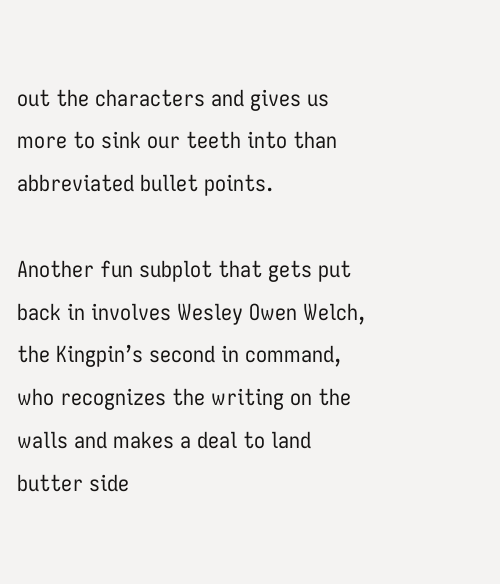out the characters and gives us more to sink our teeth into than abbreviated bullet points.

Another fun subplot that gets put back in involves Wesley Owen Welch, the Kingpin’s second in command, who recognizes the writing on the walls and makes a deal to land butter side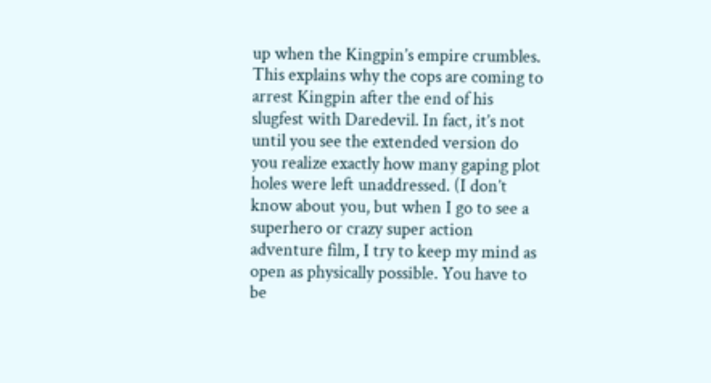up when the Kingpin’s empire crumbles. This explains why the cops are coming to arrest Kingpin after the end of his slugfest with Daredevil. In fact, it’s not until you see the extended version do you realize exactly how many gaping plot holes were left unaddressed. (I don’t know about you, but when I go to see a superhero or crazy super action adventure film, I try to keep my mind as open as physically possible. You have to be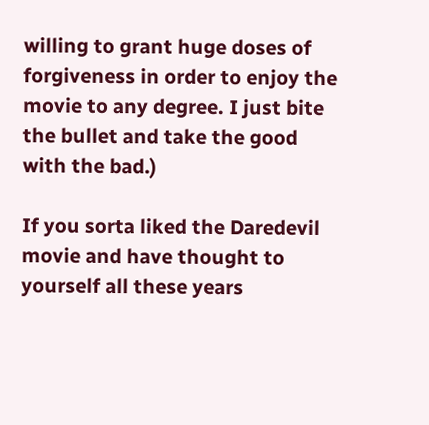willing to grant huge doses of forgiveness in order to enjoy the movie to any degree. I just bite the bullet and take the good with the bad.)

If you sorta liked the Daredevil movie and have thought to yourself all these years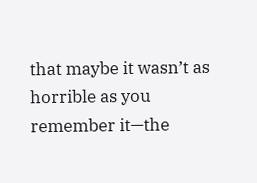that maybe it wasn’t as horrible as you remember it—the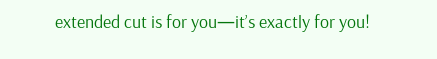extended cut is for you—it’s exactly for you!